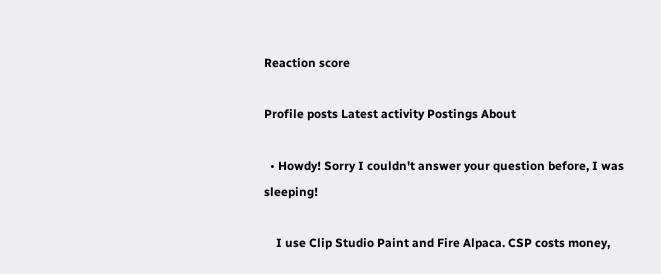Reaction score

Profile posts Latest activity Postings About

  • Howdy! Sorry I couldn't answer your question before, I was sleeping!

    I use Clip Studio Paint and Fire Alpaca. CSP costs money,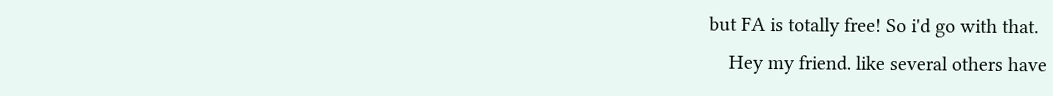but FA is totally free! So i'd go with that.
    Hey my friend. like several others have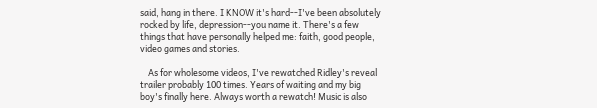said, hang in there. I KNOW it's hard--I've been absolutely rocked by life, depression--you name it. There's a few things that have personally helped me: faith, good people, video games and stories.

    As for wholesome videos, I've rewatched Ridley's reveal trailer probably 100 times. Years of waiting and my big boy's finally here. Always worth a rewatch! Music is also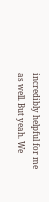incredibly helpful for me as well. But yeah. We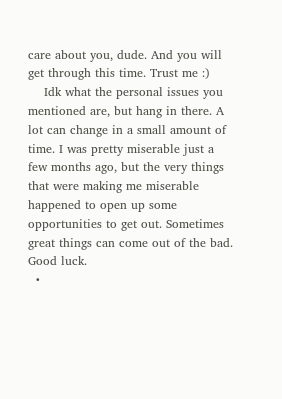care about you, dude. And you will get through this time. Trust me :)
    Idk what the personal issues you mentioned are, but hang in there. A lot can change in a small amount of time. I was pretty miserable just a few months ago, but the very things that were making me miserable happened to open up some opportunities to get out. Sometimes great things can come out of the bad. Good luck.
  •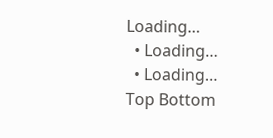Loading…
  • Loading…
  • Loading…
Top Bottom